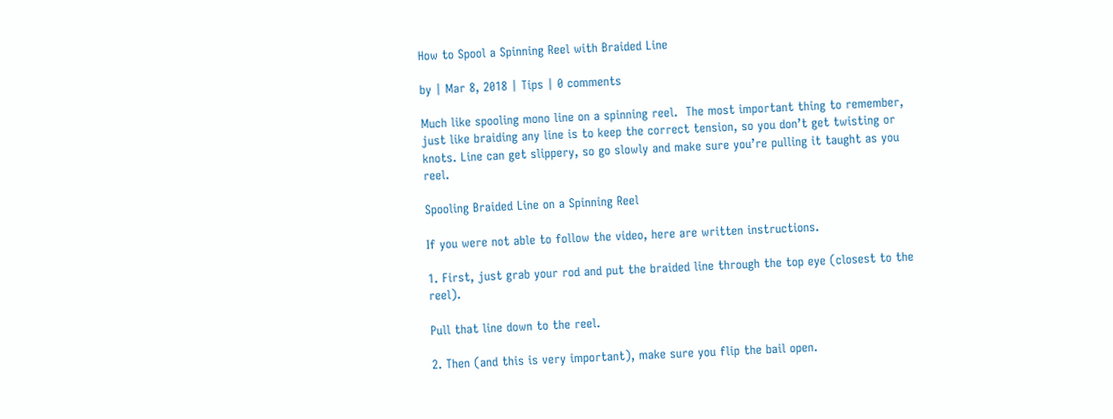How to Spool a Spinning Reel with Braided Line

by | Mar 8, 2018 | Tips | 0 comments

Much like spooling mono line on a spinning reel.  The most important thing to remember, just like braiding any line is to keep the correct tension, so you don’t get twisting or knots. Line can get slippery, so go slowly and make sure you’re pulling it taught as you reel.

Spooling Braided Line on a Spinning Reel

If you were not able to follow the video, here are written instructions.

1. First, just grab your rod and put the braided line through the top eye (closest to the reel).

Pull that line down to the reel.

2. Then (and this is very important), make sure you flip the bail open.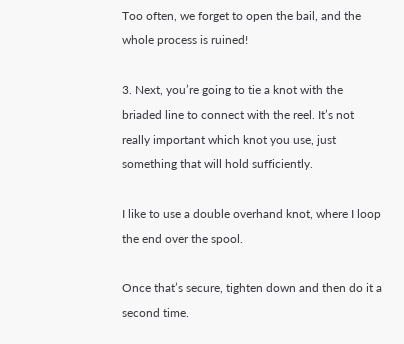Too often, we forget to open the bail, and the whole process is ruined!

3. Next, you’re going to tie a knot with the briaded line to connect with the reel. It’s not really important which knot you use, just something that will hold sufficiently.

I like to use a double overhand knot, where I loop the end over the spool.

Once that’s secure, tighten down and then do it a second time.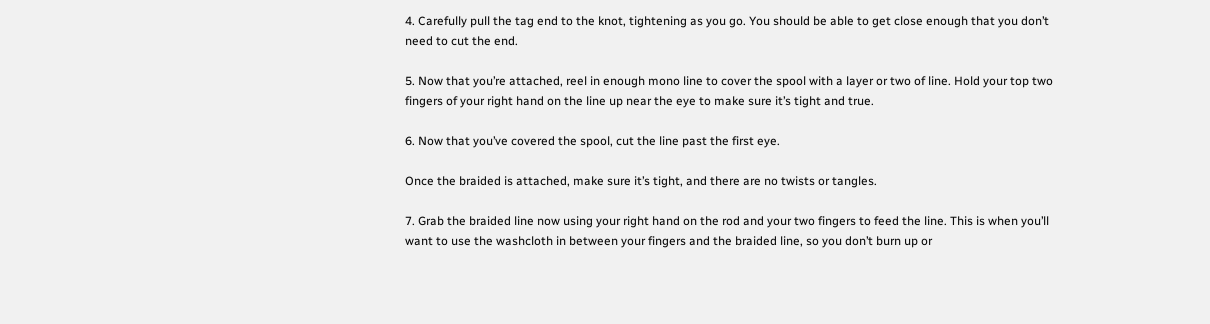4. Carefully pull the tag end to the knot, tightening as you go. You should be able to get close enough that you don’t need to cut the end.

5. Now that you’re attached, reel in enough mono line to cover the spool with a layer or two of line. Hold your top two fingers of your right hand on the line up near the eye to make sure it’s tight and true.

6. Now that you’ve covered the spool, cut the line past the first eye.

Once the braided is attached, make sure it’s tight, and there are no twists or tangles.

7. Grab the braided line now using your right hand on the rod and your two fingers to feed the line. This is when you’ll want to use the washcloth in between your fingers and the braided line, so you don’t burn up or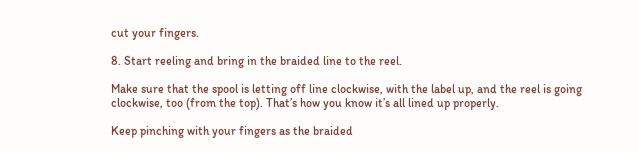cut your fingers.

8. Start reeling and bring in the braided line to the reel.

Make sure that the spool is letting off line clockwise, with the label up, and the reel is going clockwise, too (from the top). That’s how you know it’s all lined up properly.

Keep pinching with your fingers as the braided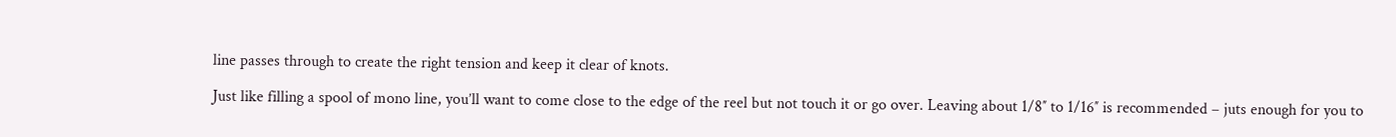line passes through to create the right tension and keep it clear of knots.

Just like filling a spool of mono line, you’ll want to come close to the edge of the reel but not touch it or go over. Leaving about 1/8″ to 1/16″ is recommended – juts enough for you to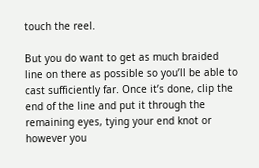touch the reel.

But you do want to get as much braided line on there as possible so you’ll be able to cast sufficiently far. Once it’s done, clip the end of the line and put it through the remaining eyes, tying your end knot or however you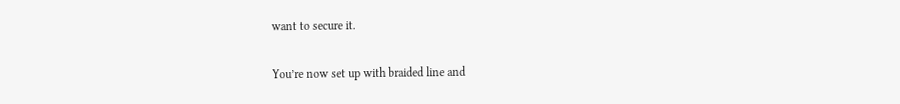want to secure it.


You’re now set up with braided line and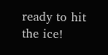ready to hit the ice!